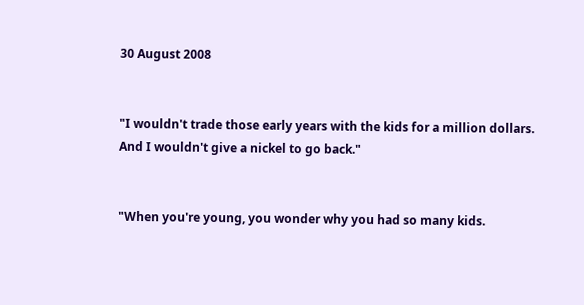30 August 2008


"I wouldn't trade those early years with the kids for a million dollars. And I wouldn't give a nickel to go back."


"When you're young, you wonder why you had so many kids.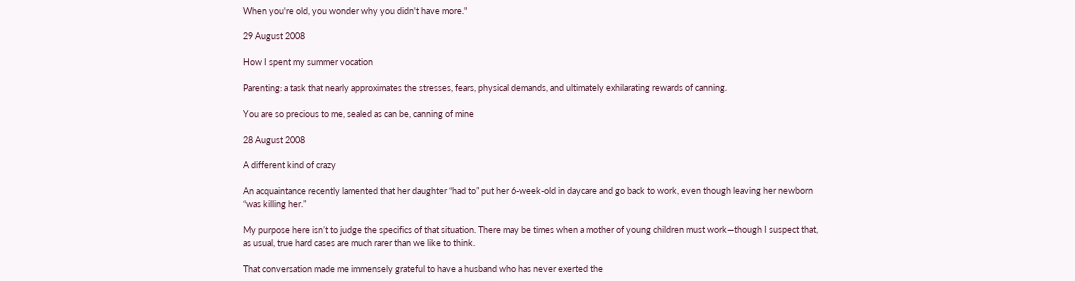When you're old, you wonder why you didn't have more."

29 August 2008

How I spent my summer vocation

Parenting: a task that nearly approximates the stresses, fears, physical demands, and ultimately exhilarating rewards of canning.

You are so precious to me, sealed as can be, canning of mine

28 August 2008

A different kind of crazy

An acquaintance recently lamented that her daughter “had to” put her 6-week-old in daycare and go back to work, even though leaving her newborn “was killing her.”

My purpose here isn’t to judge the specifics of that situation. There may be times when a mother of young children must work—though I suspect that, as usual, true hard cases are much rarer than we like to think.

That conversation made me immensely grateful to have a husband who has never exerted the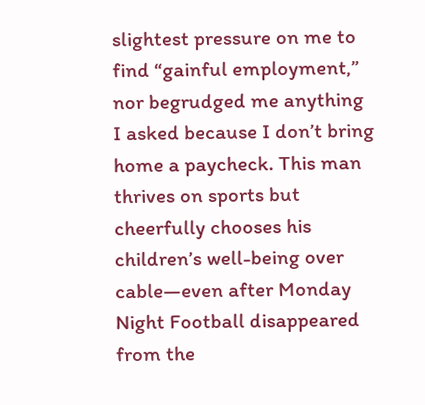slightest pressure on me to find “gainful employment,” nor begrudged me anything I asked because I don’t bring home a paycheck. This man thrives on sports but cheerfully chooses his children’s well-being over cable—even after Monday Night Football disappeared from the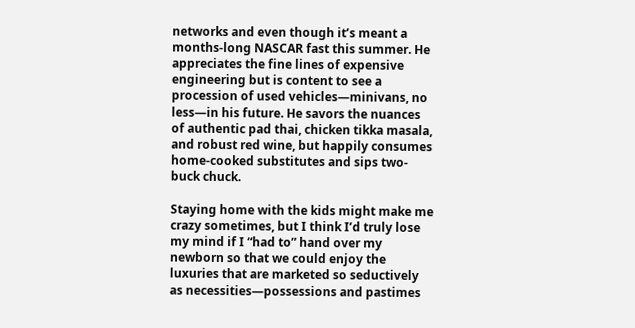networks and even though it’s meant a months-long NASCAR fast this summer. He appreciates the fine lines of expensive engineering but is content to see a procession of used vehicles—minivans, no less—in his future. He savors the nuances of authentic pad thai, chicken tikka masala, and robust red wine, but happily consumes home-cooked substitutes and sips two-buck chuck.

Staying home with the kids might make me crazy sometimes, but I think I’d truly lose my mind if I “had to” hand over my newborn so that we could enjoy the luxuries that are marketed so seductively as necessities—possessions and pastimes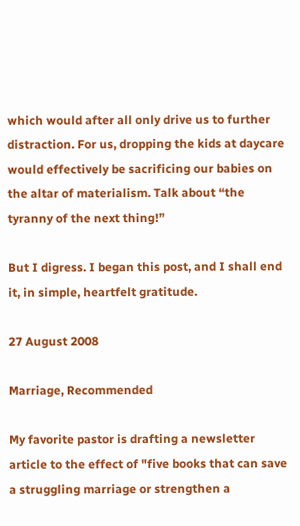which would after all only drive us to further distraction. For us, dropping the kids at daycare would effectively be sacrificing our babies on the altar of materialism. Talk about “the tyranny of the next thing!”

But I digress. I began this post, and I shall end it, in simple, heartfelt gratitude.

27 August 2008

Marriage, Recommended

My favorite pastor is drafting a newsletter article to the effect of "five books that can save a struggling marriage or strengthen a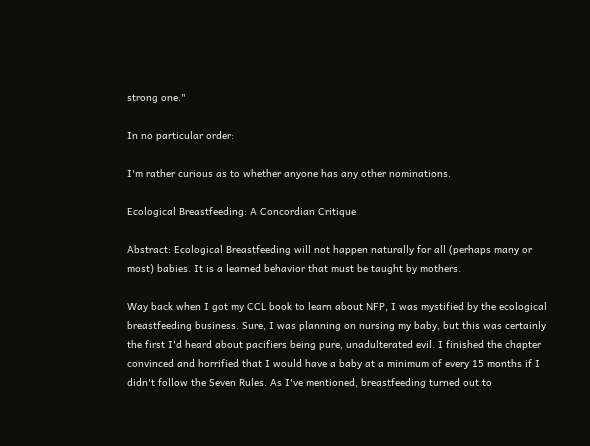strong one."

In no particular order:

I'm rather curious as to whether anyone has any other nominations.

Ecological Breastfeeding: A Concordian Critique

Abstract: Ecological Breastfeeding will not happen naturally for all (perhaps many or most) babies. It is a learned behavior that must be taught by mothers.

Way back when I got my CCL book to learn about NFP, I was mystified by the ecological breastfeeding business. Sure, I was planning on nursing my baby, but this was certainly the first I'd heard about pacifiers being pure, unadulterated evil. I finished the chapter convinced and horrified that I would have a baby at a minimum of every 15 months if I didn't follow the Seven Rules. As I've mentioned, breastfeeding turned out to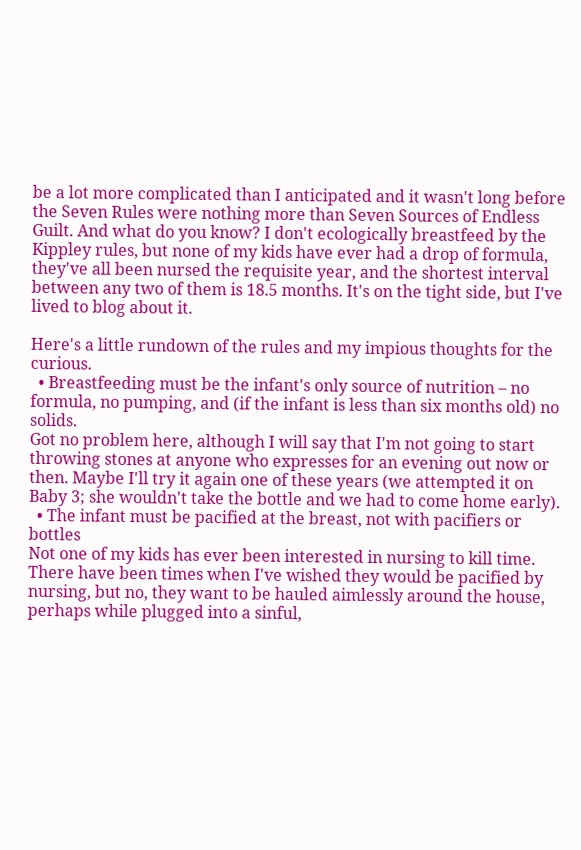be a lot more complicated than I anticipated and it wasn't long before the Seven Rules were nothing more than Seven Sources of Endless Guilt. And what do you know? I don't ecologically breastfeed by the Kippley rules, but none of my kids have ever had a drop of formula, they've all been nursed the requisite year, and the shortest interval between any two of them is 18.5 months. It's on the tight side, but I've lived to blog about it.

Here's a little rundown of the rules and my impious thoughts for the curious.
  • Breastfeeding must be the infant's only source of nutrition – no formula, no pumping, and (if the infant is less than six months old) no solids.
Got no problem here, although I will say that I'm not going to start throwing stones at anyone who expresses for an evening out now or then. Maybe I'll try it again one of these years (we attempted it on Baby 3; she wouldn't take the bottle and we had to come home early).
  • The infant must be pacified at the breast, not with pacifiers or bottles
Not one of my kids has ever been interested in nursing to kill time. There have been times when I've wished they would be pacified by nursing, but no, they want to be hauled aimlessly around the house, perhaps while plugged into a sinful,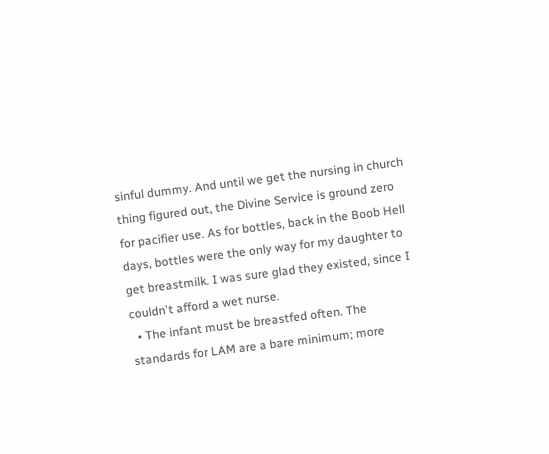sinful dummy. And until we get the nursing in church thing figured out, the Divine Service is ground zero for pacifier use. As for bottles, back in the Boob Hell days, bottles were the only way for my daughter to get breastmilk. I was sure glad they existed, since I couldn't afford a wet nurse.
  • The infant must be breastfed often. The standards for LAM are a bare minimum; more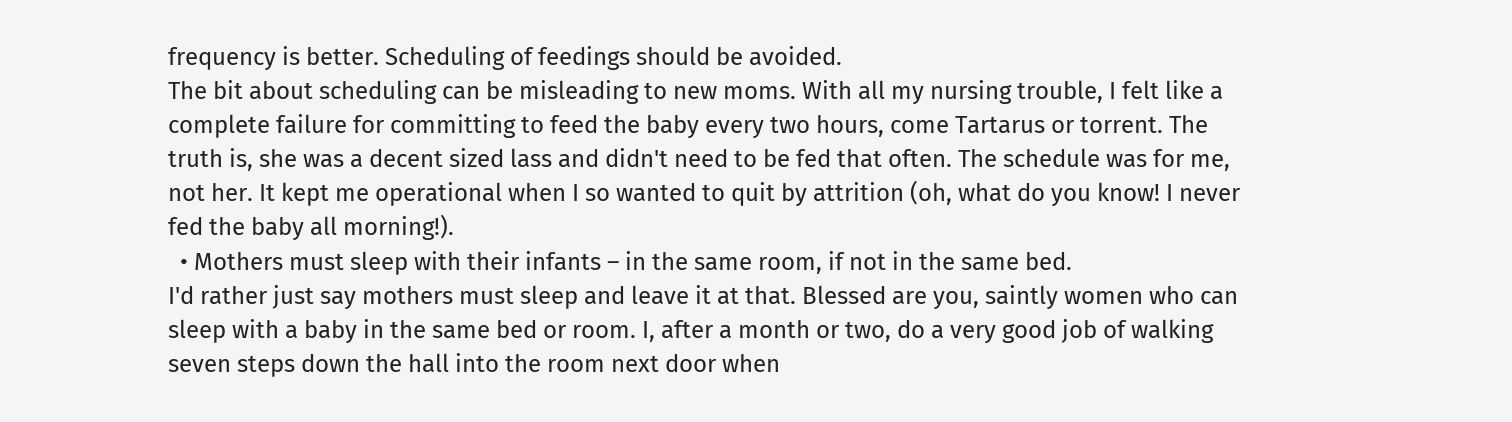frequency is better. Scheduling of feedings should be avoided.
The bit about scheduling can be misleading to new moms. With all my nursing trouble, I felt like a complete failure for committing to feed the baby every two hours, come Tartarus or torrent. The truth is, she was a decent sized lass and didn't need to be fed that often. The schedule was for me, not her. It kept me operational when I so wanted to quit by attrition (oh, what do you know! I never fed the baby all morning!).
  • Mothers must sleep with their infants – in the same room, if not in the same bed.
I'd rather just say mothers must sleep and leave it at that. Blessed are you, saintly women who can sleep with a baby in the same bed or room. I, after a month or two, do a very good job of walking seven steps down the hall into the room next door when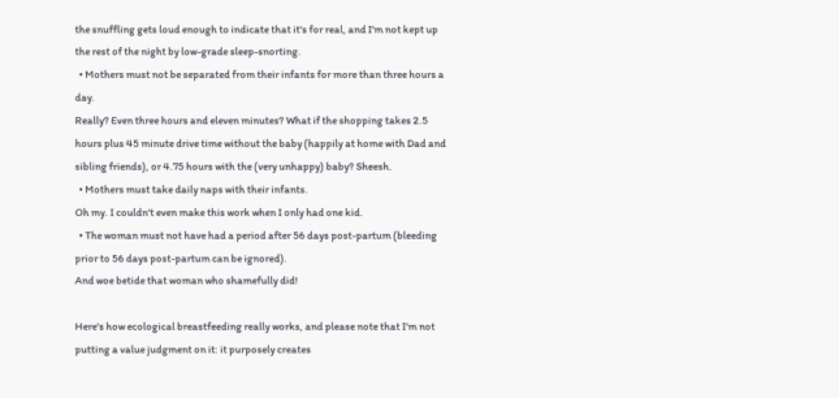the snuffling gets loud enough to indicate that it's for real, and I'm not kept up the rest of the night by low-grade sleep-snorting.
  • Mothers must not be separated from their infants for more than three hours a day.
Really? Even three hours and eleven minutes? What if the shopping takes 2.5 hours plus 45 minute drive time without the baby (happily at home with Dad and sibling friends), or 4.75 hours with the (very unhappy) baby? Sheesh.
  • Mothers must take daily naps with their infants.
Oh my. I couldn't even make this work when I only had one kid.
  • The woman must not have had a period after 56 days post-partum (bleeding prior to 56 days post-partum can be ignored).
And woe betide that woman who shamefully did!

Here's how ecological breastfeeding really works, and please note that I'm not putting a value judgment on it: it purposely creates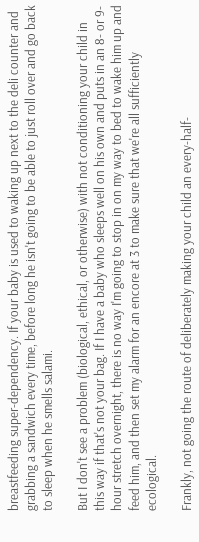breastfeeding super-dependency. If your baby is used to waking up next to the deli counter and grabbing a sandwich every time, before long he isn't going to be able to just roll over and go back to sleep when he smells salami.

But I don't see a problem (biological, ethical, or otherwise) with not conditioning your child in this way if that's not your bag. If I have a baby who sleeps well on his own and puts in an 8- or 9-hour stretch overnight, there is no way I'm going to stop in on my way to bed to wake him up and feed him, and then set my alarm for an encore at 3 to make sure that we're all sufficiently ecological.

Frankly, not going the route of deliberately making your child an every-half-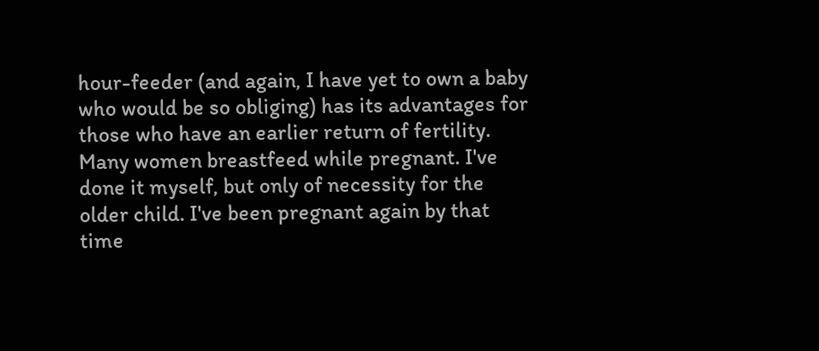hour-feeder (and again, I have yet to own a baby who would be so obliging) has its advantages for those who have an earlier return of fertility. Many women breastfeed while pregnant. I've done it myself, but only of necessity for the older child. I've been pregnant again by that time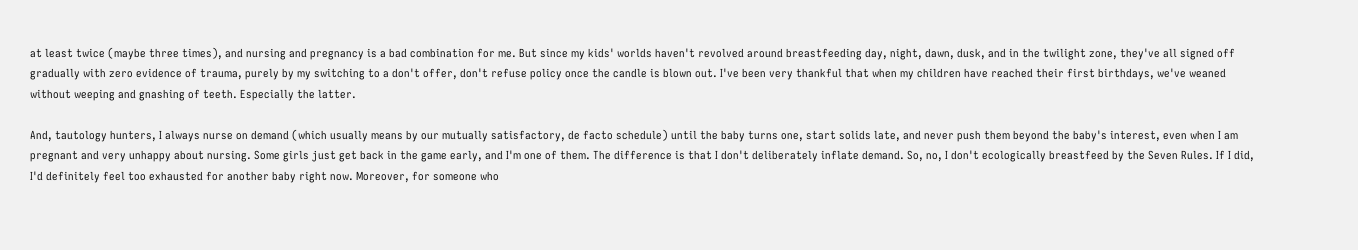at least twice (maybe three times), and nursing and pregnancy is a bad combination for me. But since my kids' worlds haven't revolved around breastfeeding day, night, dawn, dusk, and in the twilight zone, they've all signed off gradually with zero evidence of trauma, purely by my switching to a don't offer, don't refuse policy once the candle is blown out. I've been very thankful that when my children have reached their first birthdays, we've weaned without weeping and gnashing of teeth. Especially the latter.

And, tautology hunters, I always nurse on demand (which usually means by our mutually satisfactory, de facto schedule) until the baby turns one, start solids late, and never push them beyond the baby's interest, even when I am pregnant and very unhappy about nursing. Some girls just get back in the game early, and I'm one of them. The difference is that I don't deliberately inflate demand. So, no, I don't ecologically breastfeed by the Seven Rules. If I did, I'd definitely feel too exhausted for another baby right now. Moreover, for someone who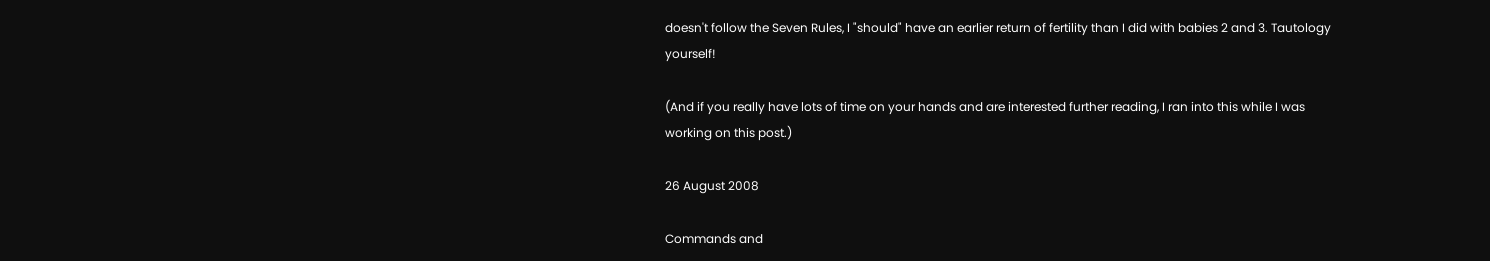doesn't follow the Seven Rules, I "should" have an earlier return of fertility than I did with babies 2 and 3. Tautology yourself!

(And if you really have lots of time on your hands and are interested further reading, I ran into this while I was working on this post.)

26 August 2008

Commands and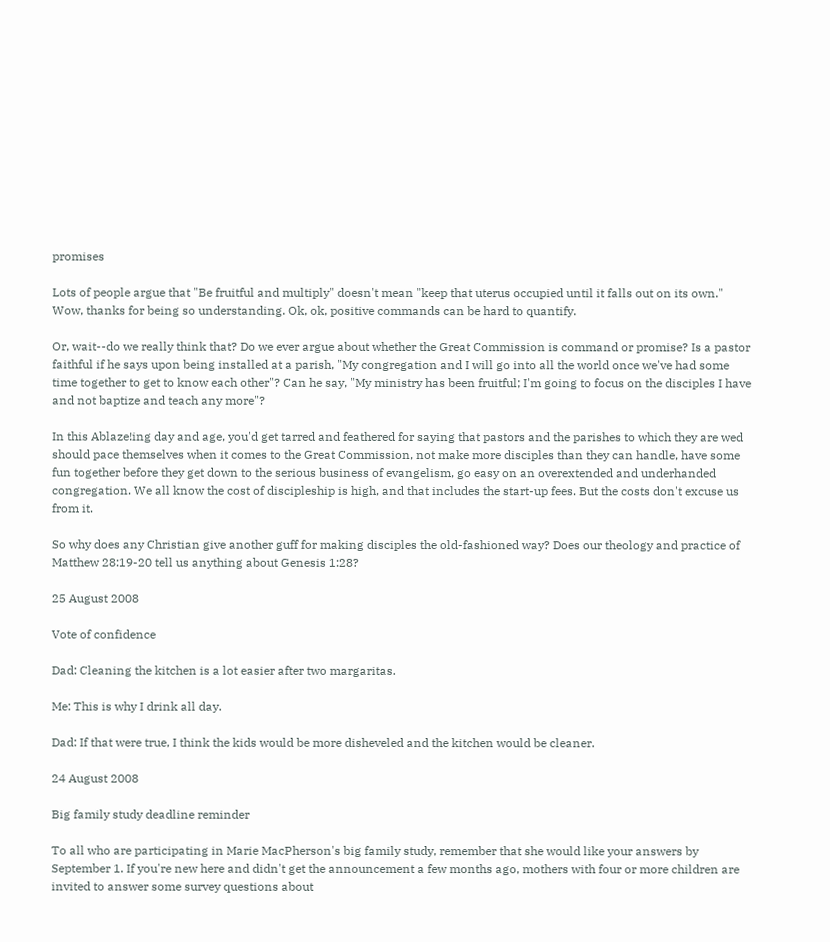promises

Lots of people argue that "Be fruitful and multiply" doesn't mean "keep that uterus occupied until it falls out on its own." Wow, thanks for being so understanding. Ok, ok, positive commands can be hard to quantify.

Or, wait--do we really think that? Do we ever argue about whether the Great Commission is command or promise? Is a pastor faithful if he says upon being installed at a parish, "My congregation and I will go into all the world once we've had some time together to get to know each other"? Can he say, "My ministry has been fruitful; I'm going to focus on the disciples I have and not baptize and teach any more"?

In this Ablaze!ing day and age, you'd get tarred and feathered for saying that pastors and the parishes to which they are wed should pace themselves when it comes to the Great Commission, not make more disciples than they can handle, have some fun together before they get down to the serious business of evangelism, go easy on an overextended and underhanded congregation. We all know the cost of discipleship is high, and that includes the start-up fees. But the costs don't excuse us from it.

So why does any Christian give another guff for making disciples the old-fashioned way? Does our theology and practice of Matthew 28:19-20 tell us anything about Genesis 1:28?

25 August 2008

Vote of confidence

Dad: Cleaning the kitchen is a lot easier after two margaritas.

Me: This is why I drink all day.

Dad: If that were true, I think the kids would be more disheveled and the kitchen would be cleaner.

24 August 2008

Big family study deadline reminder

To all who are participating in Marie MacPherson's big family study, remember that she would like your answers by September 1. If you're new here and didn't get the announcement a few months ago, mothers with four or more children are invited to answer some survey questions about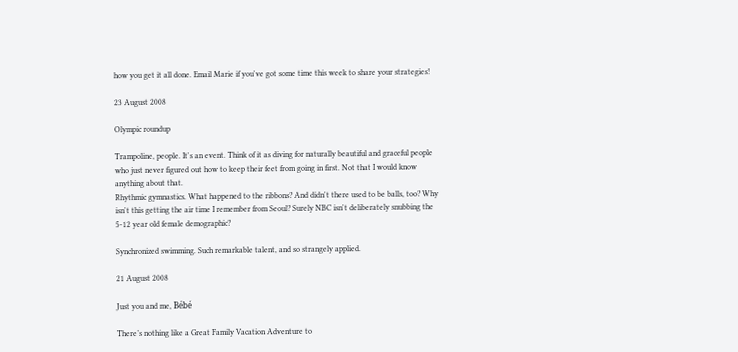how you get it all done. Email Marie if you've got some time this week to share your strategies!

23 August 2008

Olympic roundup

Trampoline, people. It's an event. Think of it as diving for naturally beautiful and graceful people who just never figured out how to keep their feet from going in first. Not that I would know anything about that.
Rhythmic gymnastics. What happened to the ribbons? And didn't there used to be balls, too? Why isn't this getting the air time I remember from Seoul? Surely NBC isn't deliberately snubbing the 5-12 year old female demographic?

Synchronized swimming. Such remarkable talent, and so strangely applied.

21 August 2008

Just you and me, Bébé

There’s nothing like a Great Family Vacation Adventure to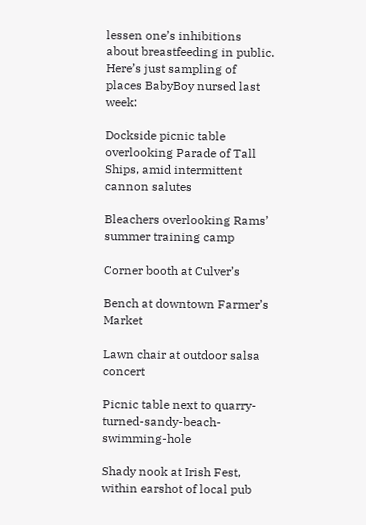lessen one’s inhibitions about breastfeeding in public. Here’s just sampling of places BabyBoy nursed last week:

Dockside picnic table overlooking Parade of Tall Ships, amid intermittent cannon salutes

Bleachers overlooking Rams’ summer training camp

Corner booth at Culver’s

Bench at downtown Farmer’s Market

Lawn chair at outdoor salsa concert

Picnic table next to quarry-turned-sandy-beach-swimming-hole

Shady nook at Irish Fest, within earshot of local pub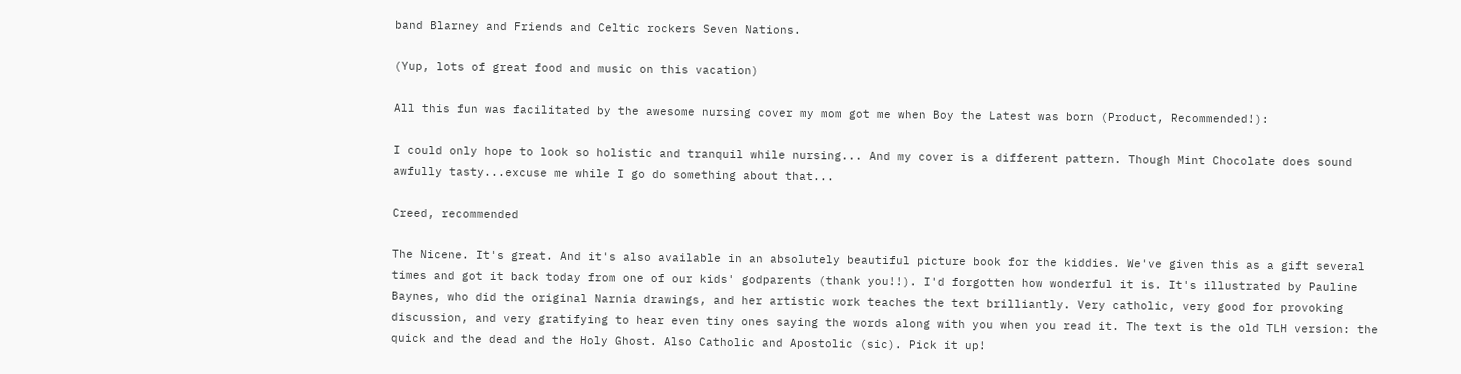band Blarney and Friends and Celtic rockers Seven Nations.

(Yup, lots of great food and music on this vacation)

All this fun was facilitated by the awesome nursing cover my mom got me when Boy the Latest was born (Product, Recommended!):

I could only hope to look so holistic and tranquil while nursing... And my cover is a different pattern. Though Mint Chocolate does sound awfully tasty...excuse me while I go do something about that...

Creed, recommended

The Nicene. It's great. And it's also available in an absolutely beautiful picture book for the kiddies. We've given this as a gift several times and got it back today from one of our kids' godparents (thank you!!). I'd forgotten how wonderful it is. It's illustrated by Pauline Baynes, who did the original Narnia drawings, and her artistic work teaches the text brilliantly. Very catholic, very good for provoking discussion, and very gratifying to hear even tiny ones saying the words along with you when you read it. The text is the old TLH version: the quick and the dead and the Holy Ghost. Also Catholic and Apostolic (sic). Pick it up!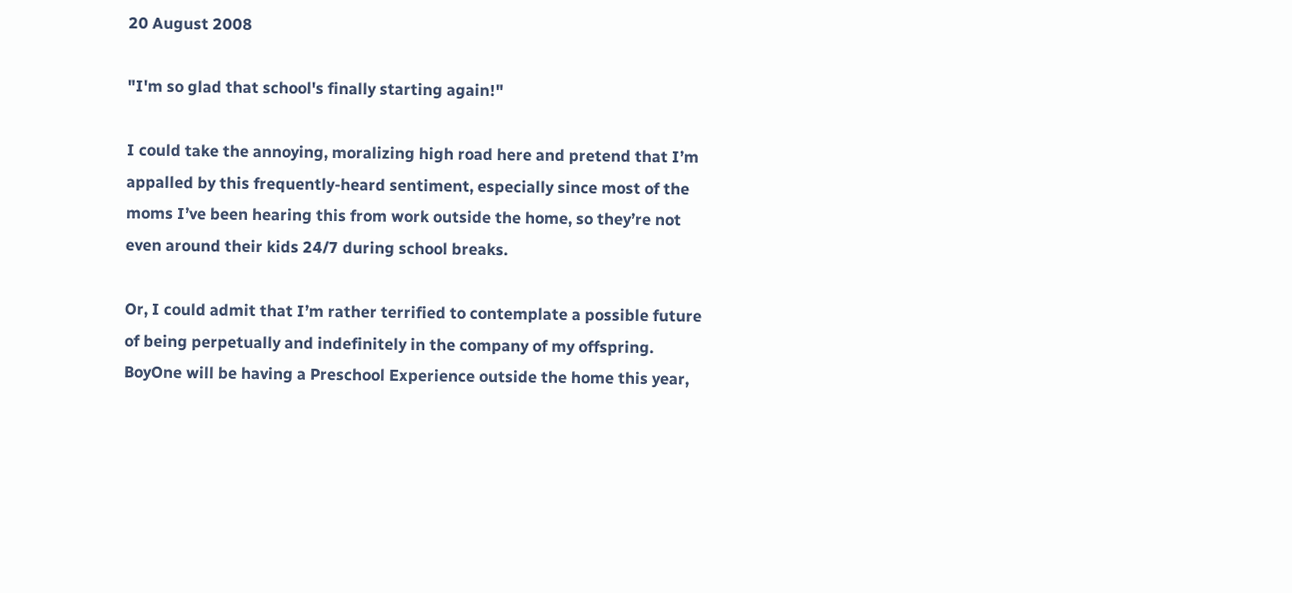20 August 2008

"I'm so glad that school's finally starting again!"

I could take the annoying, moralizing high road here and pretend that I’m appalled by this frequently-heard sentiment, especially since most of the moms I’ve been hearing this from work outside the home, so they’re not even around their kids 24/7 during school breaks.

Or, I could admit that I’m rather terrified to contemplate a possible future of being perpetually and indefinitely in the company of my offspring. BoyOne will be having a Preschool Experience outside the home this year,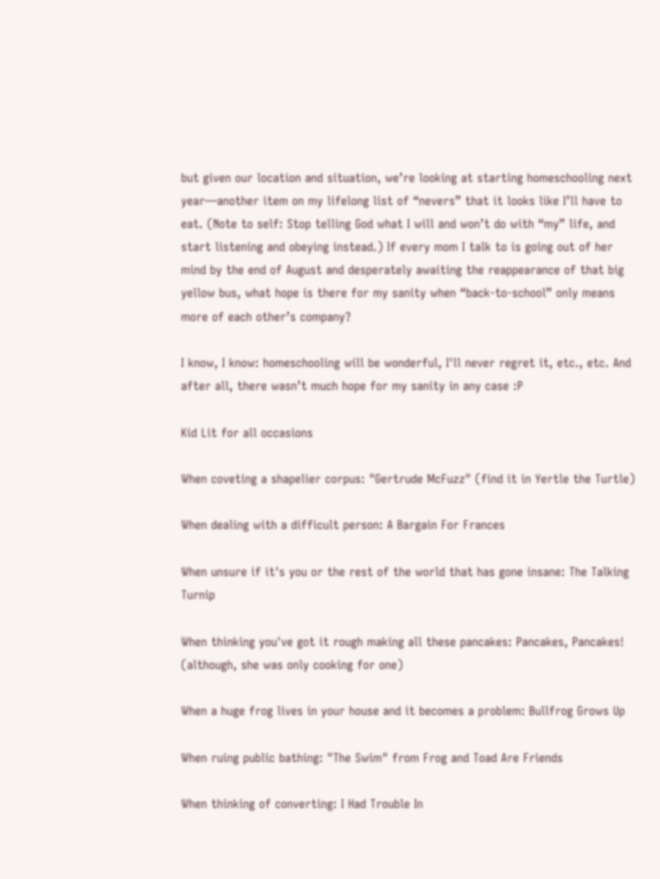but given our location and situation, we’re looking at starting homeschooling next year—another item on my lifelong list of “nevers” that it looks like I’ll have to eat. (Note to self: Stop telling God what I will and won’t do with “my” life, and start listening and obeying instead.) If every mom I talk to is going out of her mind by the end of August and desperately awaiting the reappearance of that big yellow bus, what hope is there for my sanity when “back-to-school” only means more of each other’s company?

I know, I know: homeschooling will be wonderful, I'll never regret it, etc., etc. And after all, there wasn’t much hope for my sanity in any case :P

Kid Lit for all occasions

When coveting a shapelier corpus: "Gertrude McFuzz" (find it in Yertle the Turtle)

When dealing with a difficult person: A Bargain For Frances

When unsure if it's you or the rest of the world that has gone insane: The Talking Turnip

When thinking you've got it rough making all these pancakes: Pancakes, Pancakes! (although, she was only cooking for one)

When a huge frog lives in your house and it becomes a problem: Bullfrog Grows Up

When ruing public bathing: "The Swim" from Frog and Toad Are Friends

When thinking of converting: I Had Trouble In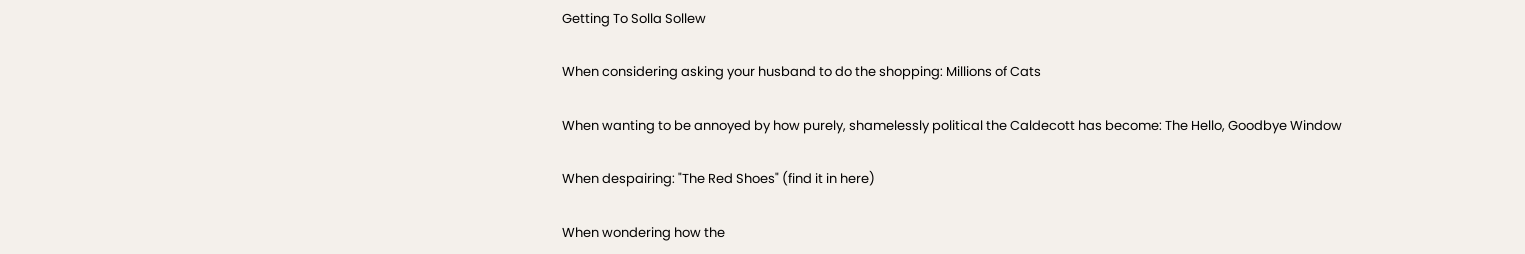Getting To Solla Sollew

When considering asking your husband to do the shopping: Millions of Cats

When wanting to be annoyed by how purely, shamelessly political the Caldecott has become: The Hello, Goodbye Window

When despairing: "The Red Shoes" (find it in here)

When wondering how the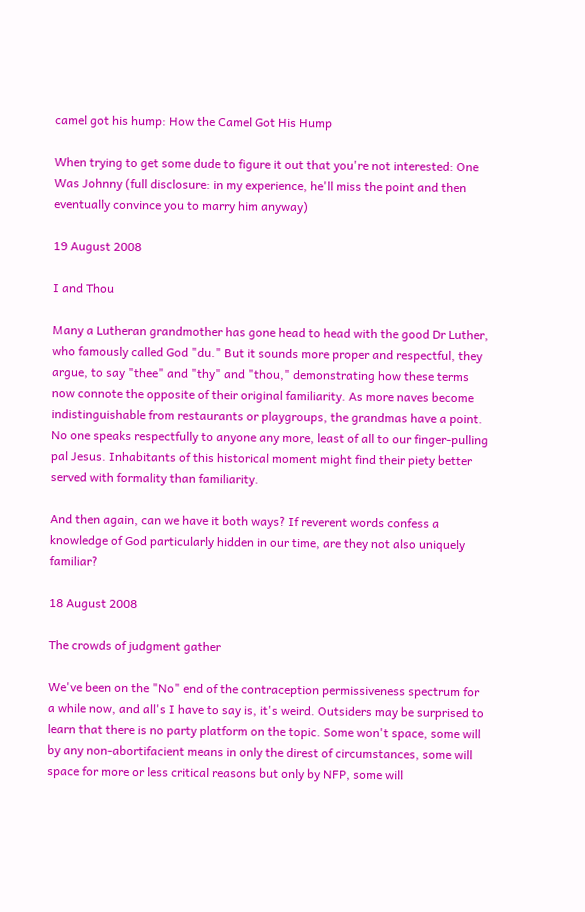camel got his hump: How the Camel Got His Hump

When trying to get some dude to figure it out that you're not interested: One Was Johnny (full disclosure: in my experience, he'll miss the point and then eventually convince you to marry him anyway)

19 August 2008

I and Thou

Many a Lutheran grandmother has gone head to head with the good Dr Luther, who famously called God "du." But it sounds more proper and respectful, they argue, to say "thee" and "thy" and "thou," demonstrating how these terms now connote the opposite of their original familiarity. As more naves become indistinguishable from restaurants or playgroups, the grandmas have a point. No one speaks respectfully to anyone any more, least of all to our finger-pulling pal Jesus. Inhabitants of this historical moment might find their piety better served with formality than familiarity.

And then again, can we have it both ways? If reverent words confess a knowledge of God particularly hidden in our time, are they not also uniquely familiar?

18 August 2008

The crowds of judgment gather

We've been on the "No" end of the contraception permissiveness spectrum for a while now, and all's I have to say is, it's weird. Outsiders may be surprised to learn that there is no party platform on the topic. Some won't space, some will by any non-abortifacient means in only the direst of circumstances, some will space for more or less critical reasons but only by NFP, some will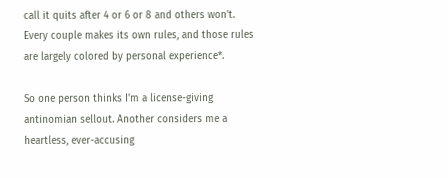call it quits after 4 or 6 or 8 and others won't. Every couple makes its own rules, and those rules are largely colored by personal experience*.

So one person thinks I'm a license-giving antinomian sellout. Another considers me a heartless, ever-accusing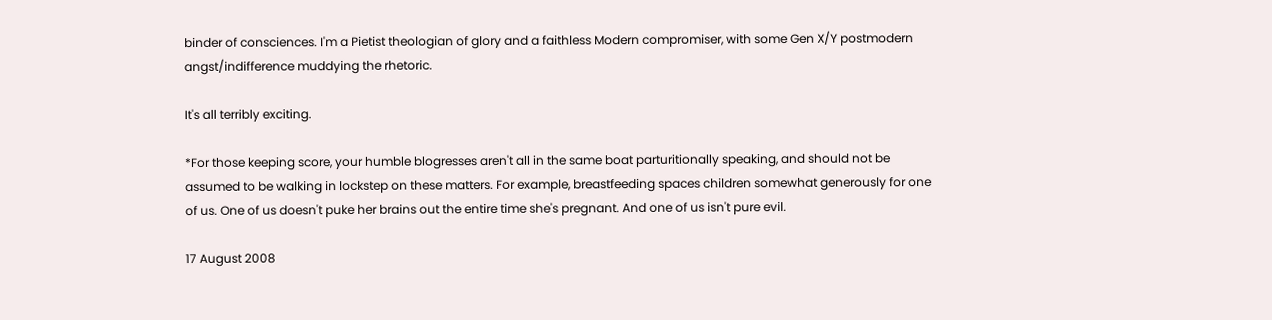binder of consciences. I'm a Pietist theologian of glory and a faithless Modern compromiser, with some Gen X/Y postmodern angst/indifference muddying the rhetoric.

It's all terribly exciting.

*For those keeping score, your humble blogresses aren't all in the same boat parturitionally speaking, and should not be assumed to be walking in lockstep on these matters. For example, breastfeeding spaces children somewhat generously for one of us. One of us doesn't puke her brains out the entire time she's pregnant. And one of us isn't pure evil.

17 August 2008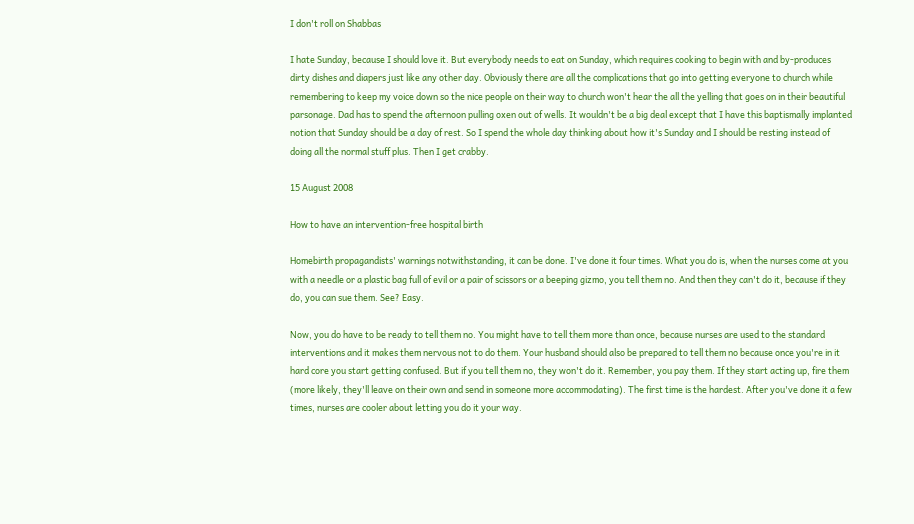I don't roll on Shabbas

I hate Sunday, because I should love it. But everybody needs to eat on Sunday, which requires cooking to begin with and by-produces dirty dishes and diapers just like any other day. Obviously there are all the complications that go into getting everyone to church while remembering to keep my voice down so the nice people on their way to church won't hear the all the yelling that goes on in their beautiful parsonage. Dad has to spend the afternoon pulling oxen out of wells. It wouldn't be a big deal except that I have this baptismally implanted notion that Sunday should be a day of rest. So I spend the whole day thinking about how it's Sunday and I should be resting instead of doing all the normal stuff plus. Then I get crabby.

15 August 2008

How to have an intervention-free hospital birth

Homebirth propagandists' warnings notwithstanding, it can be done. I've done it four times. What you do is, when the nurses come at you with a needle or a plastic bag full of evil or a pair of scissors or a beeping gizmo, you tell them no. And then they can't do it, because if they do, you can sue them. See? Easy.

Now, you do have to be ready to tell them no. You might have to tell them more than once, because nurses are used to the standard interventions and it makes them nervous not to do them. Your husband should also be prepared to tell them no because once you're in it hard core you start getting confused. But if you tell them no, they won't do it. Remember, you pay them. If they start acting up, fire them (more likely, they'll leave on their own and send in someone more accommodating). The first time is the hardest. After you've done it a few times, nurses are cooler about letting you do it your way.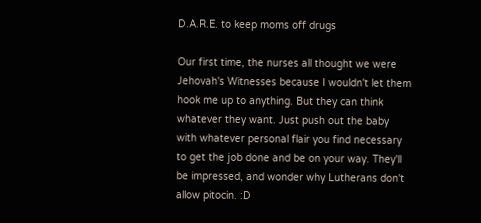D.A.R.E. to keep moms off drugs

Our first time, the nurses all thought we were Jehovah's Witnesses because I wouldn't let them hook me up to anything. But they can think whatever they want. Just push out the baby with whatever personal flair you find necessary to get the job done and be on your way. They'll be impressed, and wonder why Lutherans don't allow pitocin. :D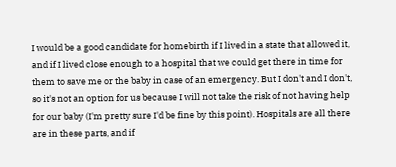I would be a good candidate for homebirth if I lived in a state that allowed it, and if I lived close enough to a hospital that we could get there in time for them to save me or the baby in case of an emergency. But I don't and I don't, so it's not an option for us because I will not take the risk of not having help for our baby (I'm pretty sure I'd be fine by this point). Hospitals are all there are in these parts, and if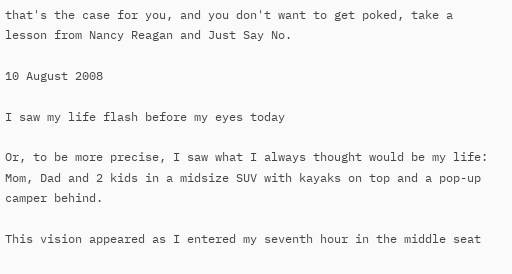that's the case for you, and you don't want to get poked, take a lesson from Nancy Reagan and Just Say No.

10 August 2008

I saw my life flash before my eyes today

Or, to be more precise, I saw what I always thought would be my life: Mom, Dad and 2 kids in a midsize SUV with kayaks on top and a pop-up camper behind.

This vision appeared as I entered my seventh hour in the middle seat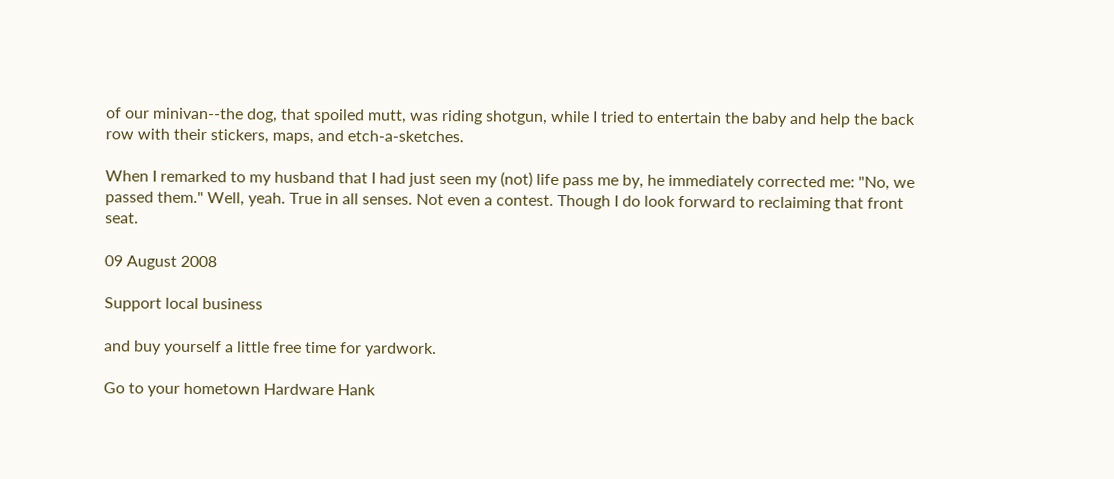of our minivan--the dog, that spoiled mutt, was riding shotgun, while I tried to entertain the baby and help the back row with their stickers, maps, and etch-a-sketches.

When I remarked to my husband that I had just seen my (not) life pass me by, he immediately corrected me: "No, we passed them." Well, yeah. True in all senses. Not even a contest. Though I do look forward to reclaiming that front seat.

09 August 2008

Support local business

and buy yourself a little free time for yardwork.

Go to your hometown Hardware Hank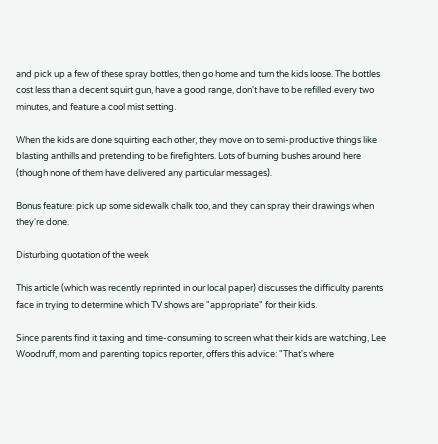and pick up a few of these spray bottles, then go home and turn the kids loose. The bottles cost less than a decent squirt gun, have a good range, don't have to be refilled every two minutes, and feature a cool mist setting.

When the kids are done squirting each other, they move on to semi-productive things like blasting anthills and pretending to be firefighters. Lots of burning bushes around here (though none of them have delivered any particular messages).

Bonus feature: pick up some sidewalk chalk too, and they can spray their drawings when they're done.

Disturbing quotation of the week

This article (which was recently reprinted in our local paper) discusses the difficulty parents face in trying to determine which TV shows are "appropriate" for their kids.

Since parents find it taxing and time-consuming to screen what their kids are watching, Lee Woodruff, mom and parenting topics reporter, offers this advice: "That's where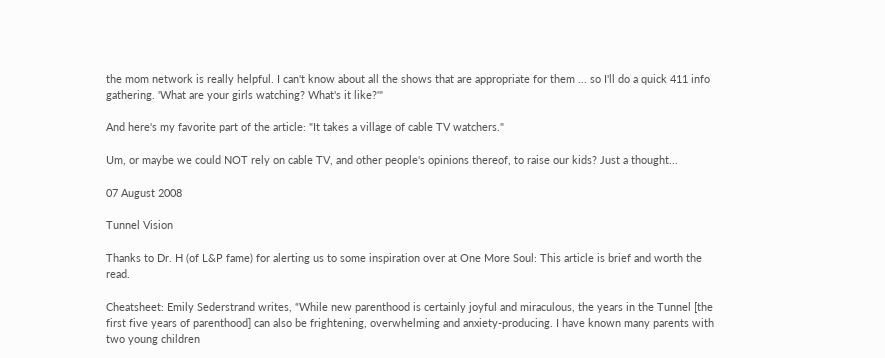the mom network is really helpful. I can't know about all the shows that are appropriate for them ... so I'll do a quick 411 info gathering. 'What are your girls watching? What's it like?'"

And here's my favorite part of the article: "It takes a village of cable TV watchers."

Um, or maybe we could NOT rely on cable TV, and other people's opinions thereof, to raise our kids? Just a thought...

07 August 2008

Tunnel Vision

Thanks to Dr. H (of L&P fame) for alerting us to some inspiration over at One More Soul: This article is brief and worth the read.

Cheatsheet: Emily Sederstrand writes, “While new parenthood is certainly joyful and miraculous, the years in the Tunnel [the first five years of parenthood] can also be frightening, overwhelming and anxiety-producing. I have known many parents with two young children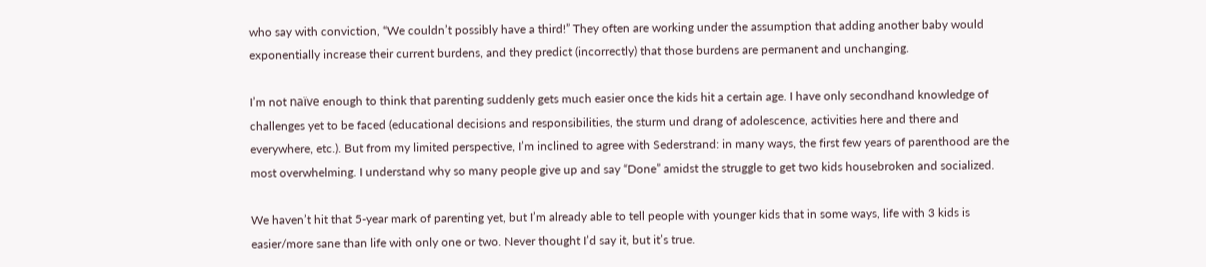who say with conviction, “We couldn’t possibly have a third!” They often are working under the assumption that adding another baby would exponentially increase their current burdens, and they predict (incorrectly) that those burdens are permanent and unchanging.

I’m not naïve enough to think that parenting suddenly gets much easier once the kids hit a certain age. I have only secondhand knowledge of challenges yet to be faced (educational decisions and responsibilities, the sturm und drang of adolescence, activities here and there and everywhere, etc.). But from my limited perspective, I’m inclined to agree with Sederstrand: in many ways, the first few years of parenthood are the most overwhelming. I understand why so many people give up and say “Done” amidst the struggle to get two kids housebroken and socialized.

We haven’t hit that 5-year mark of parenting yet, but I’m already able to tell people with younger kids that in some ways, life with 3 kids is easier/more sane than life with only one or two. Never thought I’d say it, but it’s true.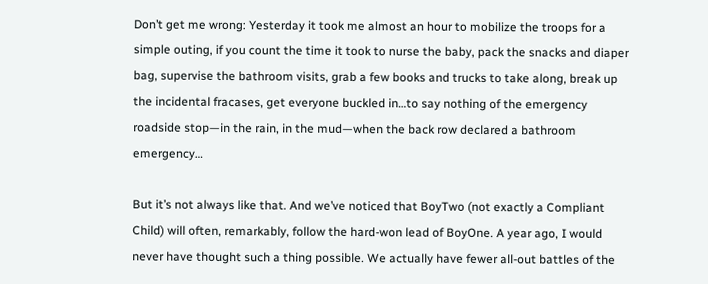Don’t get me wrong: Yesterday it took me almost an hour to mobilize the troops for a simple outing, if you count the time it took to nurse the baby, pack the snacks and diaper bag, supervise the bathroom visits, grab a few books and trucks to take along, break up the incidental fracases, get everyone buckled in…to say nothing of the emergency roadside stop—in the rain, in the mud—when the back row declared a bathroom emergency…

But it’s not always like that. And we’ve noticed that BoyTwo (not exactly a Compliant Child) will often, remarkably, follow the hard-won lead of BoyOne. A year ago, I would never have thought such a thing possible. We actually have fewer all-out battles of the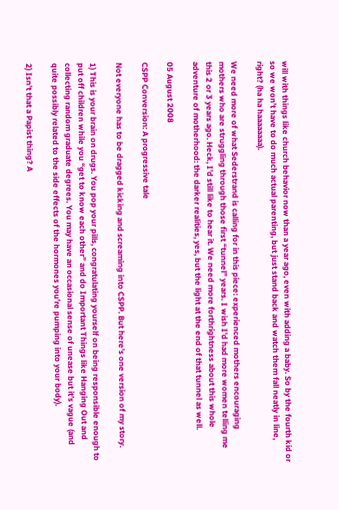will with things like church behavior now than a year ago, even with adding a baby. So by the fourth kid or so we won’t have to do much actual parenting, but just stand back and watch them fall neatly in line, right? (ha ha haaaaaaaa).

We need more of what Sederstrand is calling for in this piece: experienced mothers encouraging mothers who are struggling through those first “tunnel” years. I wish I’d had more women telling me this 2 or 3 years ago. Heck, I’d still like to hear it. We need more forthrightness about this whole adventure of motherhood: the darker realities, yes, but the light at the end of that tunnel as well.

05 August 2008

CSPP Conversion: A progressive tale

Not everyone has to be dragged kicking and screaming into CSPP. But here’s one version of my story.

1) This is your brain on drugs. You pop your pills, congratulating yourself on being responsible enough to put off children while you “get to know each other” and do Important Things like Hanging Out and collecting random graduate degrees. You may have an occasional sense of unease but it’s vague (and quite possibly related to the side effects of the hormones you’re pumping into your body).

2) Isn’t that a Papist thing? A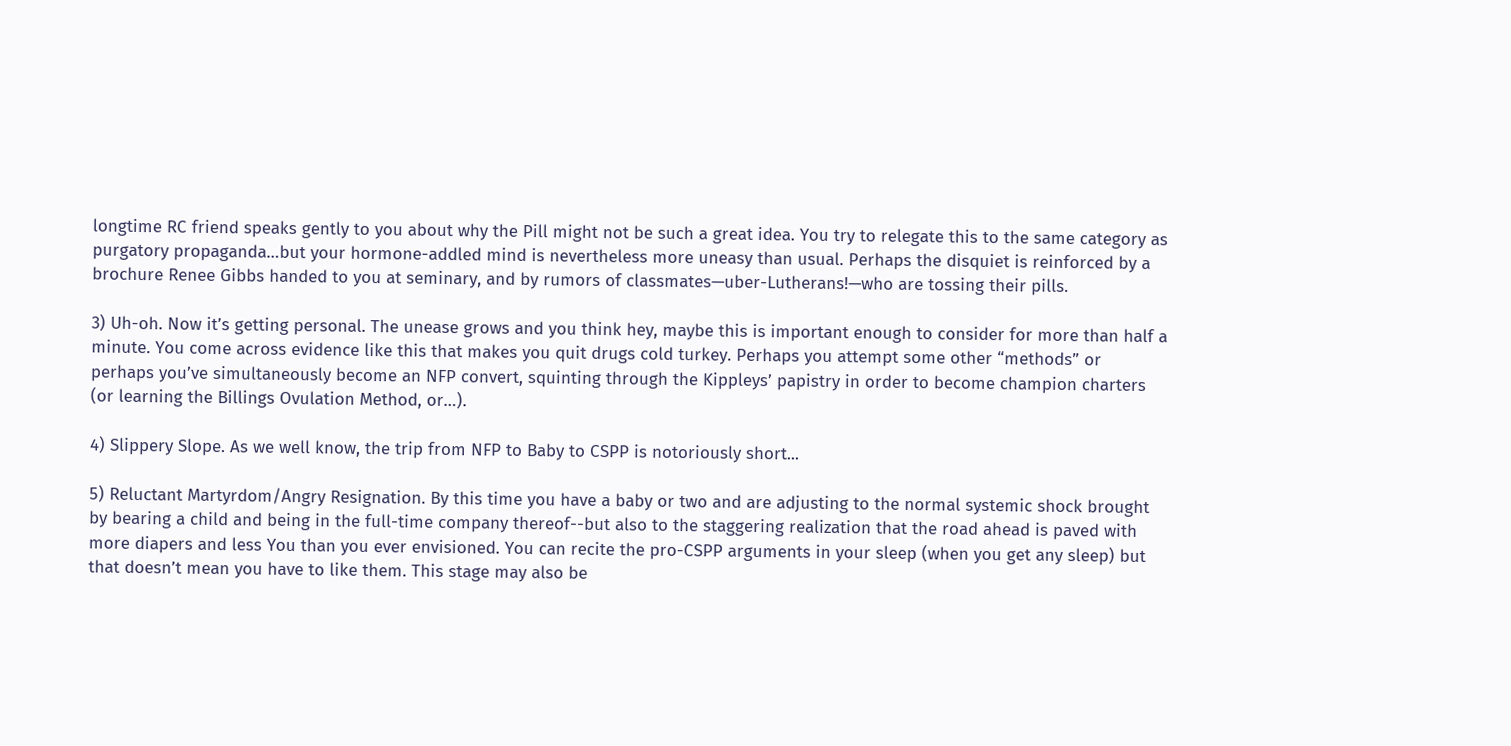longtime RC friend speaks gently to you about why the Pill might not be such a great idea. You try to relegate this to the same category as purgatory propaganda…but your hormone-addled mind is nevertheless more uneasy than usual. Perhaps the disquiet is reinforced by a brochure Renee Gibbs handed to you at seminary, and by rumors of classmates—uber-Lutherans!—who are tossing their pills.

3) Uh-oh. Now it’s getting personal. The unease grows and you think hey, maybe this is important enough to consider for more than half a minute. You come across evidence like this that makes you quit drugs cold turkey. Perhaps you attempt some other “methods” or perhaps you’ve simultaneously become an NFP convert, squinting through the Kippleys’ papistry in order to become champion charters (or learning the Billings Ovulation Method, or…).

4) Slippery Slope. As we well know, the trip from NFP to Baby to CSPP is notoriously short...

5) Reluctant Martyrdom/Angry Resignation. By this time you have a baby or two and are adjusting to the normal systemic shock brought by bearing a child and being in the full-time company thereof--but also to the staggering realization that the road ahead is paved with more diapers and less You than you ever envisioned. You can recite the pro-CSPP arguments in your sleep (when you get any sleep) but that doesn’t mean you have to like them. This stage may also be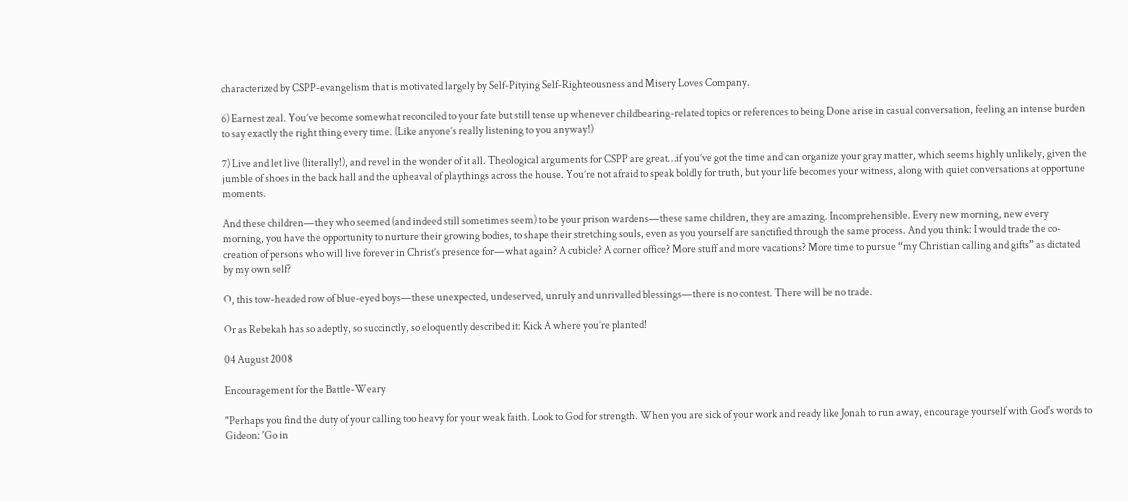characterized by CSPP-evangelism that is motivated largely by Self-Pitying Self-Righteousness and Misery Loves Company.

6) Earnest zeal. You’ve become somewhat reconciled to your fate but still tense up whenever childbearing-related topics or references to being Done arise in casual conversation, feeling an intense burden to say exactly the right thing every time. (Like anyone’s really listening to you anyway!)

7) Live and let live (literally!), and revel in the wonder of it all. Theological arguments for CSPP are great…if you’ve got the time and can organize your gray matter, which seems highly unlikely, given the jumble of shoes in the back hall and the upheaval of playthings across the house. You’re not afraid to speak boldly for truth, but your life becomes your witness, along with quiet conversations at opportune moments.

And these children—they who seemed (and indeed still sometimes seem) to be your prison wardens—these same children, they are amazing. Incomprehensible. Every new morning, new every morning, you have the opportunity to nurture their growing bodies, to shape their stretching souls, even as you yourself are sanctified through the same process. And you think: I would trade the co-creation of persons who will live forever in Christ’s presence for—what again? A cubicle? A corner office? More stuff and more vacations? More time to pursue “my Christian calling and gifts” as dictated by my own self?

O, this tow-headed row of blue-eyed boys—these unexpected, undeserved, unruly and unrivalled blessings—there is no contest. There will be no trade.

Or as Rebekah has so adeptly, so succinctly, so eloquently described it: Kick A where you’re planted!

04 August 2008

Encouragement for the Battle-Weary

"Perhaps you find the duty of your calling too heavy for your weak faith. Look to God for strength. When you are sick of your work and ready like Jonah to run away, encourage yourself with God's words to Gideon: 'Go in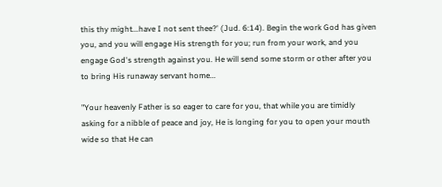this thy might...have I not sent thee?' (Jud. 6:14). Begin the work God has given you, and you will engage His strength for you; run from your work, and you engage God's strength against you. He will send some storm or other after you to bring His runaway servant home...

"Your heavenly Father is so eager to care for you, that while you are timidly asking for a nibble of peace and joy, He is longing for you to open your mouth wide so that He can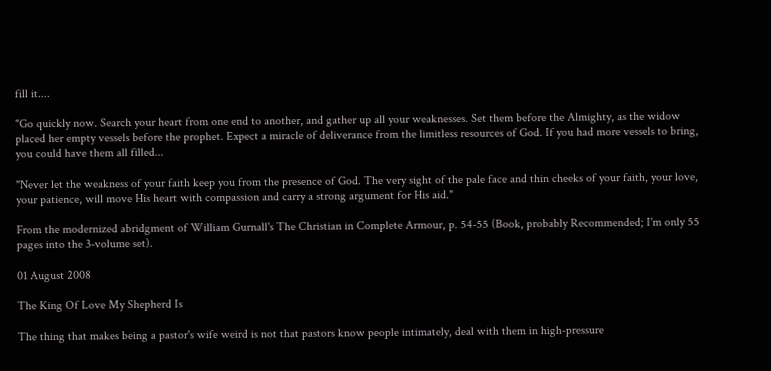fill it....

"Go quickly now. Search your heart from one end to another, and gather up all your weaknesses. Set them before the Almighty, as the widow placed her empty vessels before the prophet. Expect a miracle of deliverance from the limitless resources of God. If you had more vessels to bring, you could have them all filled...

"Never let the weakness of your faith keep you from the presence of God. The very sight of the pale face and thin cheeks of your faith, your love, your patience, will move His heart with compassion and carry a strong argument for His aid."

From the modernized abridgment of William Gurnall's The Christian in Complete Armour, p. 54-55 (Book, probably Recommended; I'm only 55 pages into the 3-volume set).

01 August 2008

The King Of Love My Shepherd Is

The thing that makes being a pastor's wife weird is not that pastors know people intimately, deal with them in high-pressure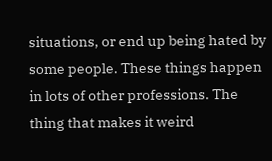situations, or end up being hated by some people. These things happen in lots of other professions. The thing that makes it weird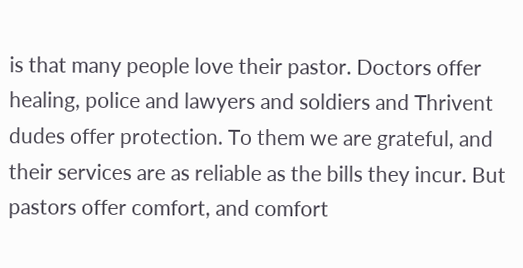is that many people love their pastor. Doctors offer healing, police and lawyers and soldiers and Thrivent dudes offer protection. To them we are grateful, and their services are as reliable as the bills they incur. But pastors offer comfort, and comfort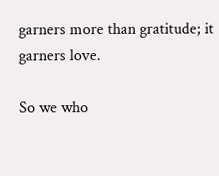garners more than gratitude; it garners love.

So we who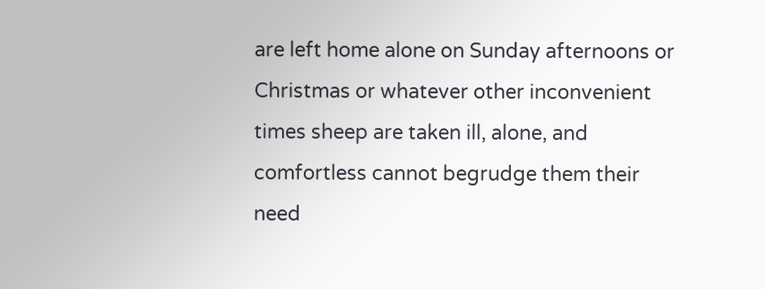are left home alone on Sunday afternoons or Christmas or whatever other inconvenient times sheep are taken ill, alone, and comfortless cannot begrudge them their need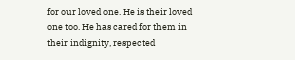for our loved one. He is their loved one too. He has cared for them in their indignity, respected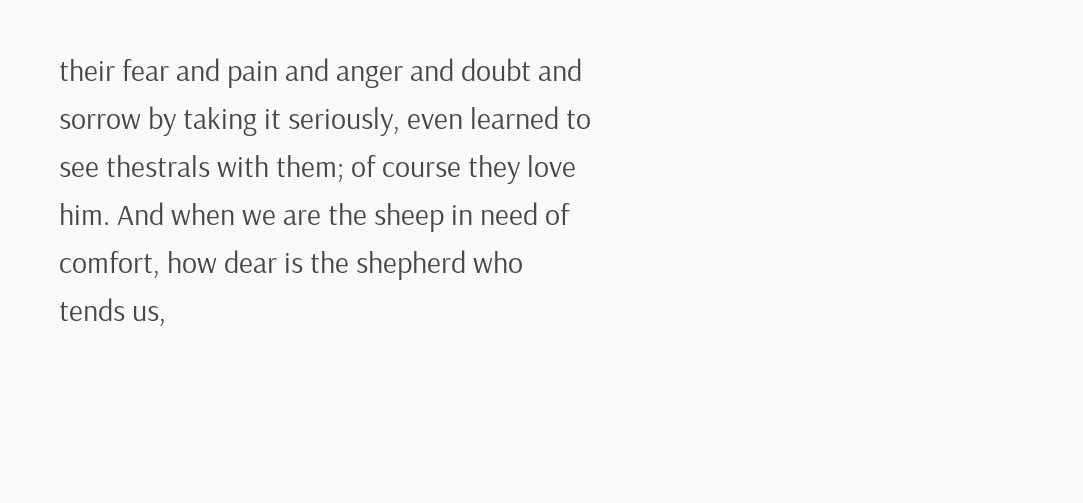their fear and pain and anger and doubt and sorrow by taking it seriously, even learned to see thestrals with them; of course they love him. And when we are the sheep in need of comfort, how dear is the shepherd who tends us,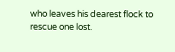who leaves his dearest flock to rescue one lost.